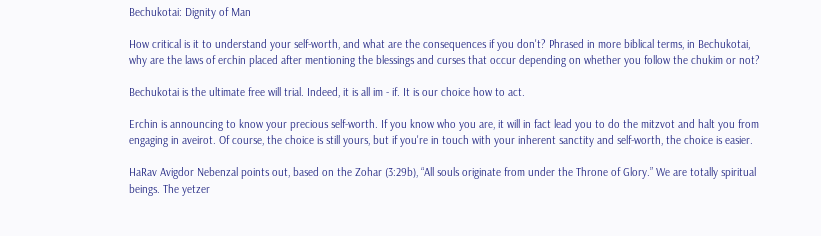Bechukotai: Dignity of Man

How critical is it to understand your self-worth, and what are the consequences if you don't? Phrased in more biblical terms, in Bechukotai, why are the laws of erchin placed after mentioning the blessings and curses that occur depending on whether you follow the chukim or not?

Bechukotai is the ultimate free will trial. Indeed, it is all im - if. It is our choice how to act.

Erchin is announcing to know your precious self-worth. If you know who you are, it will in fact lead you to do the mitzvot and halt you from engaging in aveirot. Of course, the choice is still yours, but if you're in touch with your inherent sanctity and self-worth, the choice is easier.

HaRav Avigdor Nebenzal points out, based on the Zohar (3:29b), “All souls originate from under the Throne of Glory.” We are totally spiritual beings. The yetzer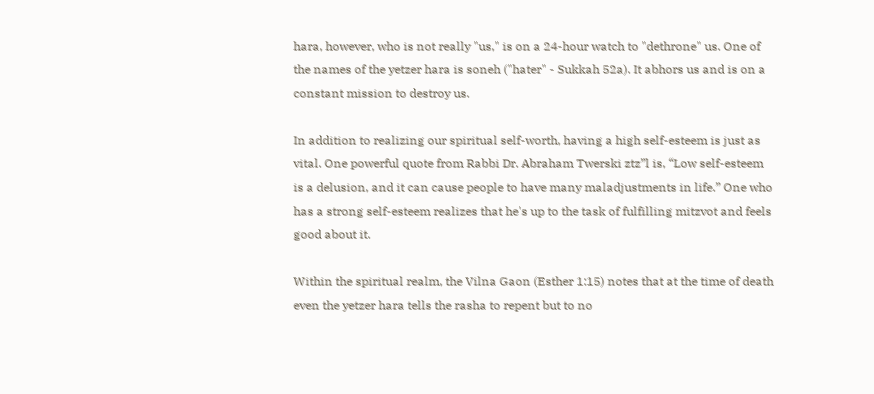hara, however, who is not really "us," is on a 24-hour watch to "dethrone" us. One of the names of the yetzer hara is soneh ("hater" - Sukkah 52a). It abhors us and is on a constant mission to destroy us.

In addition to realizing our spiritual self-worth, having a high self-esteem is just as vital. One powerful quote from Rabbi Dr. Abraham Twerski ztz”l is, “Low self-esteem is a delusion, and it can cause people to have many maladjustments in life.” One who has a strong self-esteem realizes that he's up to the task of fulfilling mitzvot and feels good about it.

Within the spiritual realm, the Vilna Gaon (Esther 1:15) notes that at the time of death even the yetzer hara tells the rasha to repent but to no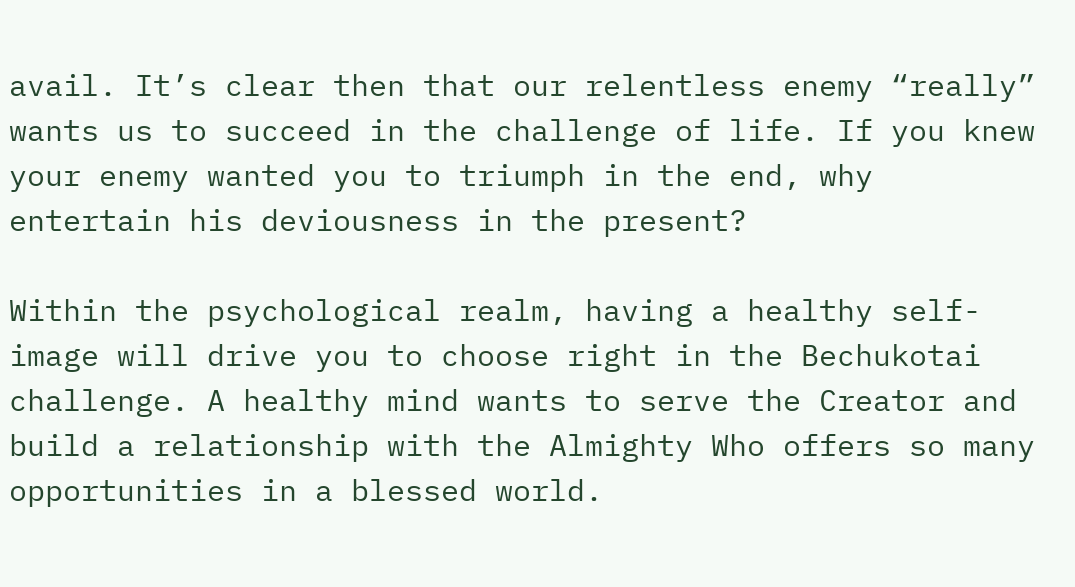avail. It’s clear then that our relentless enemy “really” wants us to succeed in the challenge of life. If you knew your enemy wanted you to triumph in the end, why entertain his deviousness in the present?

Within the psychological realm, having a healthy self-image will drive you to choose right in the Bechukotai challenge. A healthy mind wants to serve the Creator and build a relationship with the Almighty Who offers so many opportunities in a blessed world.